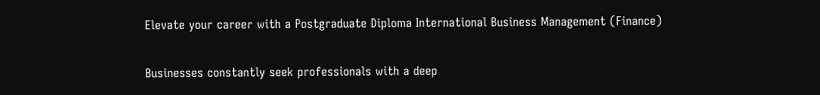Elevate your career with a Postgraduate Diploma International Business Management (Finance)

Businesses constantly seek professionals with a deep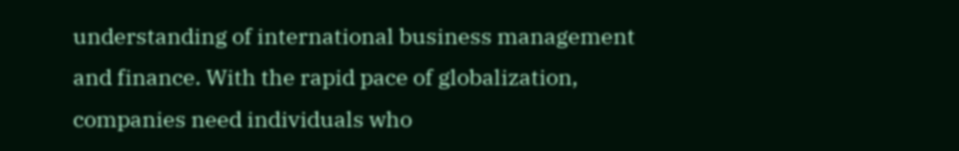understanding of international business management and finance. With the rapid pace of globalization, companies need individuals who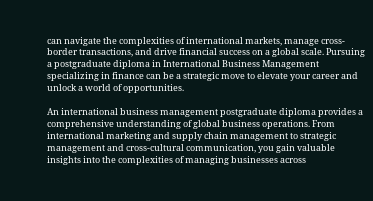can navigate the complexities of international markets, manage cross-border transactions, and drive financial success on a global scale. Pursuing a postgraduate diploma in International Business Management specializing in finance can be a strategic move to elevate your career and unlock a world of opportunities.

An international business management postgraduate diploma provides a comprehensive understanding of global business operations. From international marketing and supply chain management to strategic management and cross-cultural communication, you gain valuable insights into the complexities of managing businesses across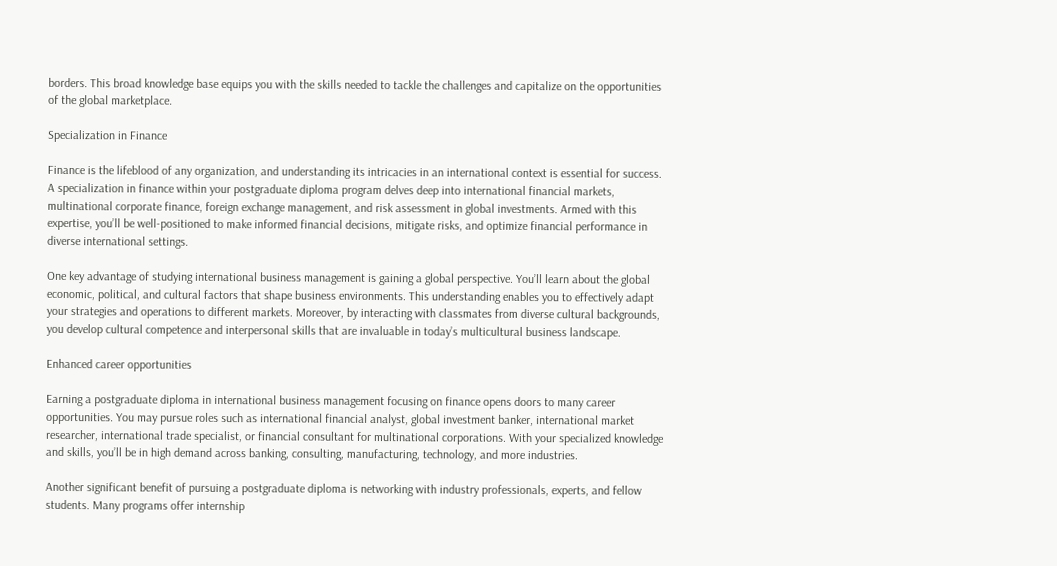borders. This broad knowledge base equips you with the skills needed to tackle the challenges and capitalize on the opportunities of the global marketplace.

Specialization in Finance

Finance is the lifeblood of any organization, and understanding its intricacies in an international context is essential for success. A specialization in finance within your postgraduate diploma program delves deep into international financial markets, multinational corporate finance, foreign exchange management, and risk assessment in global investments. Armed with this expertise, you’ll be well-positioned to make informed financial decisions, mitigate risks, and optimize financial performance in diverse international settings.

One key advantage of studying international business management is gaining a global perspective. You’ll learn about the global economic, political, and cultural factors that shape business environments. This understanding enables you to effectively adapt your strategies and operations to different markets. Moreover, by interacting with classmates from diverse cultural backgrounds, you develop cultural competence and interpersonal skills that are invaluable in today’s multicultural business landscape.

Enhanced career opportunities

Earning a postgraduate diploma in international business management focusing on finance opens doors to many career opportunities. You may pursue roles such as international financial analyst, global investment banker, international market researcher, international trade specialist, or financial consultant for multinational corporations. With your specialized knowledge and skills, you’ll be in high demand across banking, consulting, manufacturing, technology, and more industries.

Another significant benefit of pursuing a postgraduate diploma is networking with industry professionals, experts, and fellow students. Many programs offer internship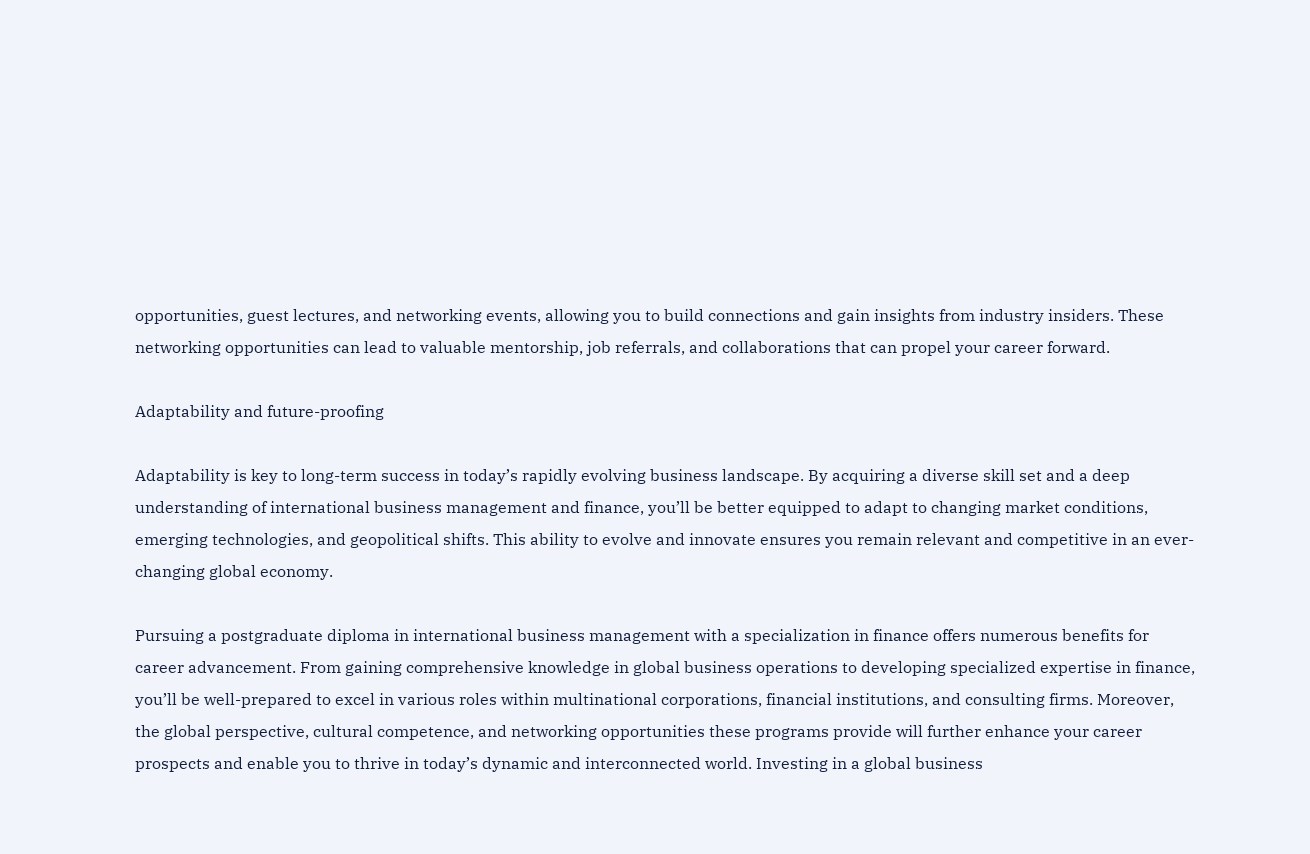opportunities, guest lectures, and networking events, allowing you to build connections and gain insights from industry insiders. These networking opportunities can lead to valuable mentorship, job referrals, and collaborations that can propel your career forward.

Adaptability and future-proofing

Adaptability is key to long-term success in today’s rapidly evolving business landscape. By acquiring a diverse skill set and a deep understanding of international business management and finance, you’ll be better equipped to adapt to changing market conditions, emerging technologies, and geopolitical shifts. This ability to evolve and innovate ensures you remain relevant and competitive in an ever-changing global economy.

Pursuing a postgraduate diploma in international business management with a specialization in finance offers numerous benefits for career advancement. From gaining comprehensive knowledge in global business operations to developing specialized expertise in finance, you’ll be well-prepared to excel in various roles within multinational corporations, financial institutions, and consulting firms. Moreover, the global perspective, cultural competence, and networking opportunities these programs provide will further enhance your career prospects and enable you to thrive in today’s dynamic and interconnected world. Investing in a global business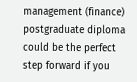management (finance) postgraduate diploma could be the perfect step forward if you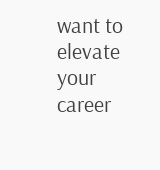want to elevate your career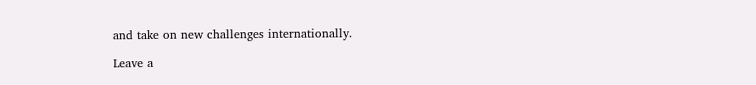and take on new challenges internationally.

Leave a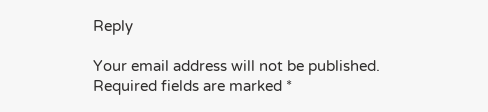Reply

Your email address will not be published. Required fields are marked *